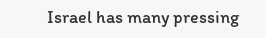Israel has many pressing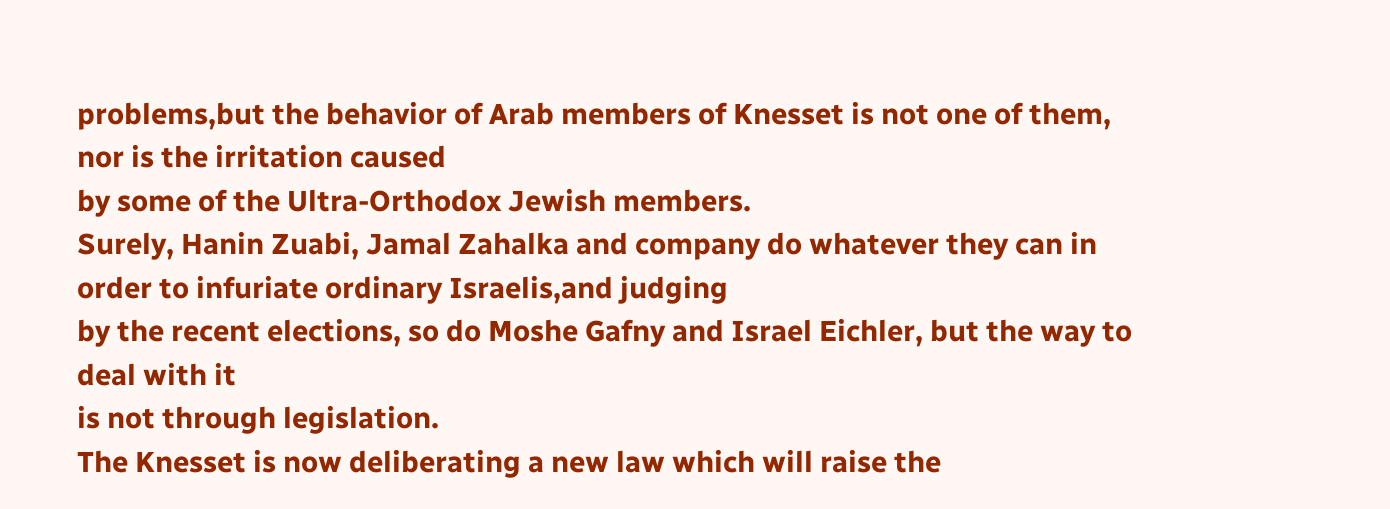problems,but the behavior of Arab members of Knesset is not one of them, nor is the irritation caused
by some of the Ultra-Orthodox Jewish members.
Surely, Hanin Zuabi, Jamal Zahalka and company do whatever they can in order to infuriate ordinary Israelis,and judging
by the recent elections, so do Moshe Gafny and Israel Eichler, but the way to deal with it
is not through legislation.
The Knesset is now deliberating a new law which will raise the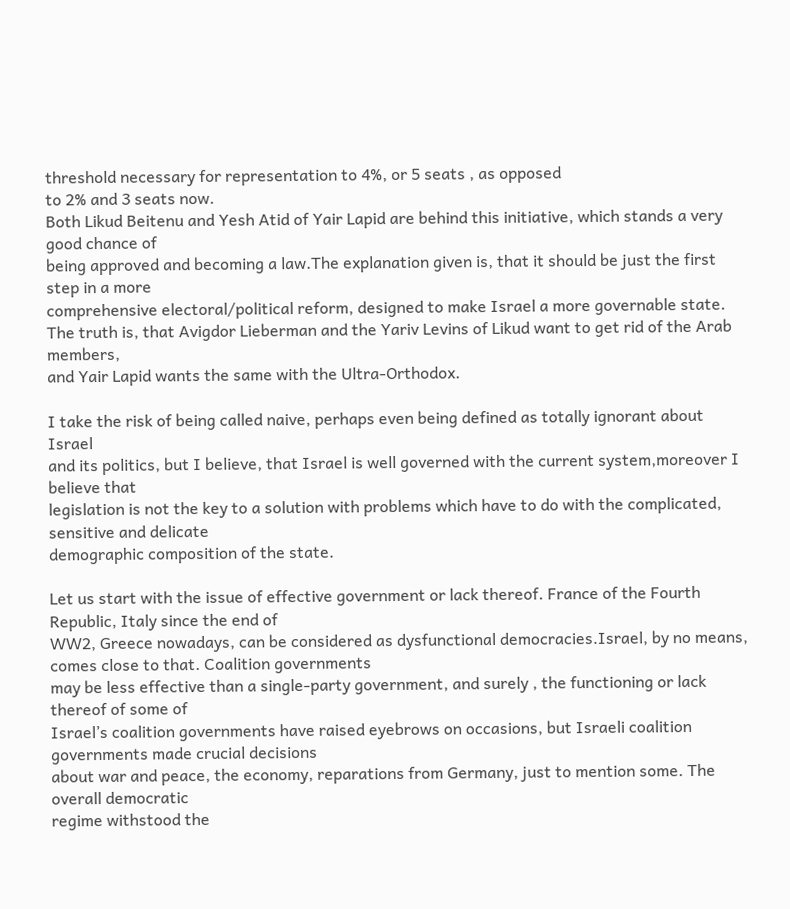threshold necessary for representation to 4%, or 5 seats , as opposed
to 2% and 3 seats now.
Both Likud Beitenu and Yesh Atid of Yair Lapid are behind this initiative, which stands a very good chance of
being approved and becoming a law.The explanation given is, that it should be just the first step in a more
comprehensive electoral/political reform, designed to make Israel a more governable state.
The truth is, that Avigdor Lieberman and the Yariv Levins of Likud want to get rid of the Arab members,
and Yair Lapid wants the same with the Ultra-Orthodox.

I take the risk of being called naive, perhaps even being defined as totally ignorant about Israel
and its politics, but I believe, that Israel is well governed with the current system,moreover I believe that
legislation is not the key to a solution with problems which have to do with the complicated, sensitive and delicate
demographic composition of the state.

Let us start with the issue of effective government or lack thereof. France of the Fourth Republic, Italy since the end of
WW2, Greece nowadays, can be considered as dysfunctional democracies.Israel, by no means, comes close to that. Coalition governments
may be less effective than a single-party government, and surely , the functioning or lack thereof of some of
Israel’s coalition governments have raised eyebrows on occasions, but Israeli coalition governments made crucial decisions
about war and peace, the economy, reparations from Germany, just to mention some. The overall democratic
regime withstood the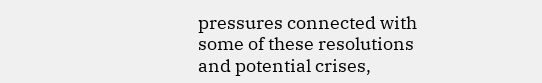pressures connected with some of these resolutions and potential crises,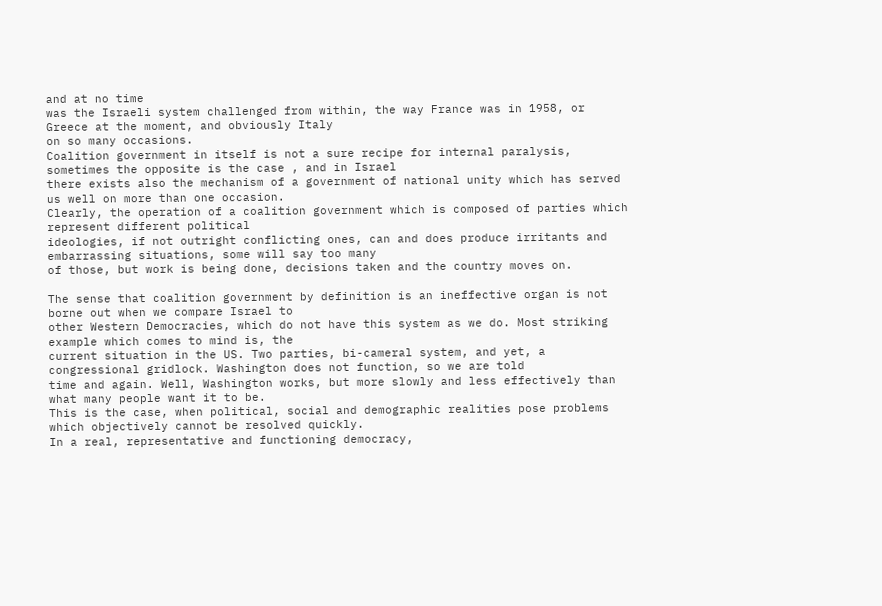and at no time
was the Israeli system challenged from within, the way France was in 1958, or Greece at the moment, and obviously Italy
on so many occasions.
Coalition government in itself is not a sure recipe for internal paralysis, sometimes the opposite is the case , and in Israel
there exists also the mechanism of a government of national unity which has served us well on more than one occasion.
Clearly, the operation of a coalition government which is composed of parties which represent different political
ideologies, if not outright conflicting ones, can and does produce irritants and embarrassing situations, some will say too many
of those, but work is being done, decisions taken and the country moves on.

The sense that coalition government by definition is an ineffective organ is not borne out when we compare Israel to
other Western Democracies, which do not have this system as we do. Most striking example which comes to mind is, the
current situation in the US. Two parties, bi-cameral system, and yet, a congressional gridlock. Washington does not function, so we are told
time and again. Well, Washington works, but more slowly and less effectively than what many people want it to be.
This is the case, when political, social and demographic realities pose problems which objectively cannot be resolved quickly.
In a real, representative and functioning democracy,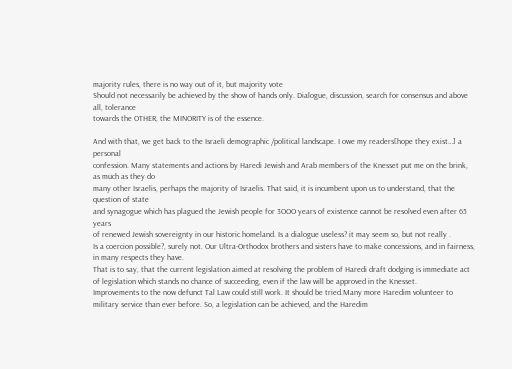majority rules, there is no way out of it, but majority vote
Should not necessarily be achieved by the show of hands only. Dialogue, discussion, search for consensus and above all, tolerance
towards the OTHER, the MINORITY is of the essence.

And with that, we get back to the Israeli demographic /political landscape. I owe my readers[hope they exist…] a personal
confession. Many statements and actions by Haredi Jewish and Arab members of the Knesset put me on the brink, as much as they do
many other Israelis, perhaps the majority of Israelis. That said, it is incumbent upon us to understand, that the question of state
and synagogue which has plagued the Jewish people for 3OOO years of existence cannot be resolved even after 65 years
of renewed Jewish sovereignty in our historic homeland. Is a dialogue useless? it may seem so, but not really .
Is a coercion possible?, surely not. Our Ultra-Orthodox brothers and sisters have to make concessions, and in fairness, in many respects they have.
That is to say, that the current legislation aimed at resolving the problem of Haredi draft dodging is immediate act
of legislation which stands no chance of succeeding, even if the law will be approved in the Knesset.
Improvements to the now defunct Tal Law could still work. It should be tried.Many more Haredim volunteer to military service than ever before. So, a legislation can be achieved, and the Haredim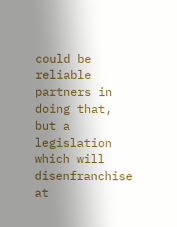could be reliable partners in doing that, but a legislation which will disenfranchise
at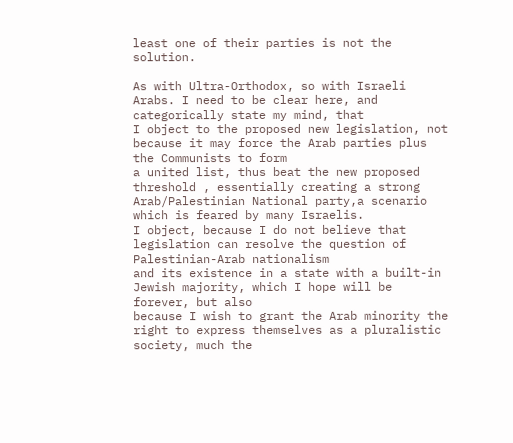least one of their parties is not the solution.

As with Ultra-Orthodox, so with Israeli Arabs. I need to be clear here, and categorically state my mind, that
I object to the proposed new legislation, not because it may force the Arab parties plus the Communists to form
a united list, thus beat the new proposed threshold , essentially creating a strong Arab/Palestinian National party,a scenario
which is feared by many Israelis.
I object, because I do not believe that legislation can resolve the question of Palestinian-Arab nationalism
and its existence in a state with a built-in Jewish majority, which I hope will be forever, but also
because I wish to grant the Arab minority the right to express themselves as a pluralistic society, much the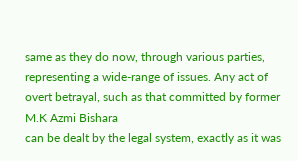same as they do now, through various parties, representing a wide-range of issues. Any act of overt betrayal, such as that committed by former M.K Azmi Bishara
can be dealt by the legal system, exactly as it was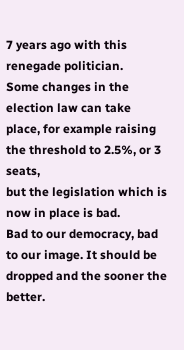7 years ago with this renegade politician.
Some changes in the election law can take place, for example raising the threshold to 2.5%, or 3 seats,
but the legislation which is now in place is bad.
Bad to our democracy, bad to our image. It should be dropped and the sooner the better.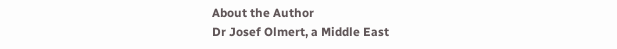About the Author
Dr Josef Olmert, a Middle East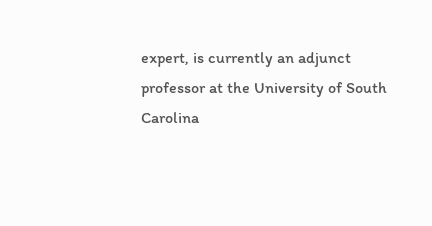expert, is currently an adjunct professor at the University of South Carolina